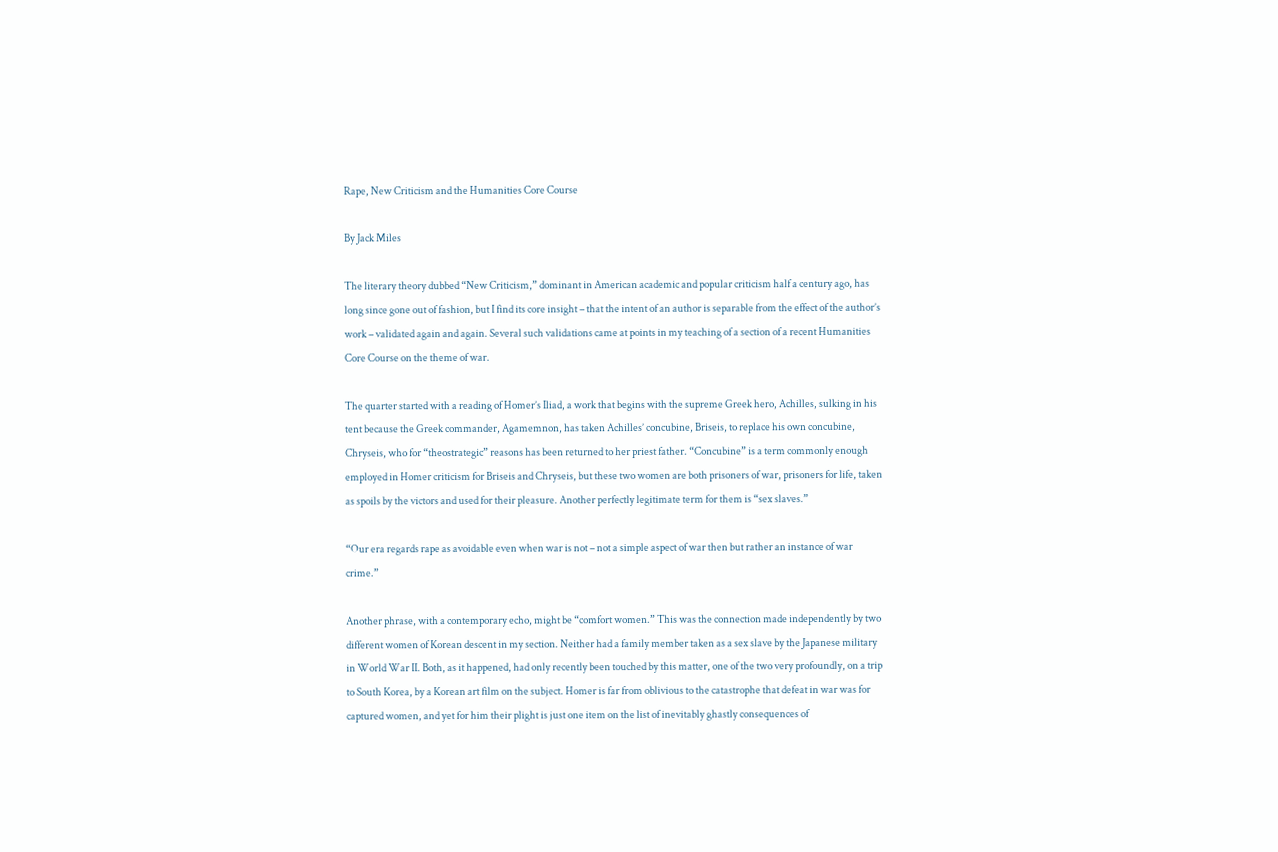Rape, New Criticism and the Humanities Core Course

By Jack Miles

The literary theory dubbed “New Criticism,” dominant in American academic and popular criticism half a century ago, has long since gone out of fashion, but I find its core insight – that the intent of an author is separable from the effect of the author’s work – validated again and again. Several such validations came at points in my teaching of a section of a recent Humanities Core Course on the theme of war.

The quarter started with a reading of Homer’s Iliad, a work that begins with the supreme Greek hero, Achilles, sulking in his tent because the Greek commander, Agamemnon, has taken Achilles’ concubine, Briseis, to replace his own concubine, Chryseis, who for “theostrategic” reasons has been returned to her priest father. “Concubine” is a term commonly enough employed in Homer criticism for Briseis and Chryseis, but these two women are both prisoners of war, prisoners for life, taken as spoils by the victors and used for their pleasure. Another perfectly legitimate term for them is “sex slaves.”

“Our era regards rape as avoidable even when war is not – not a simple aspect of war then but rather an instance of war crime.”

Another phrase, with a contemporary echo, might be “comfort women.” This was the connection made independently by two different women of Korean descent in my section. Neither had a family member taken as a sex slave by the Japanese military in World War II. Both, as it happened, had only recently been touched by this matter, one of the two very profoundly, on a trip to South Korea, by a Korean art film on the subject. Homer is far from oblivious to the catastrophe that defeat in war was for captured women, and yet for him their plight is just one item on the list of inevitably ghastly consequences of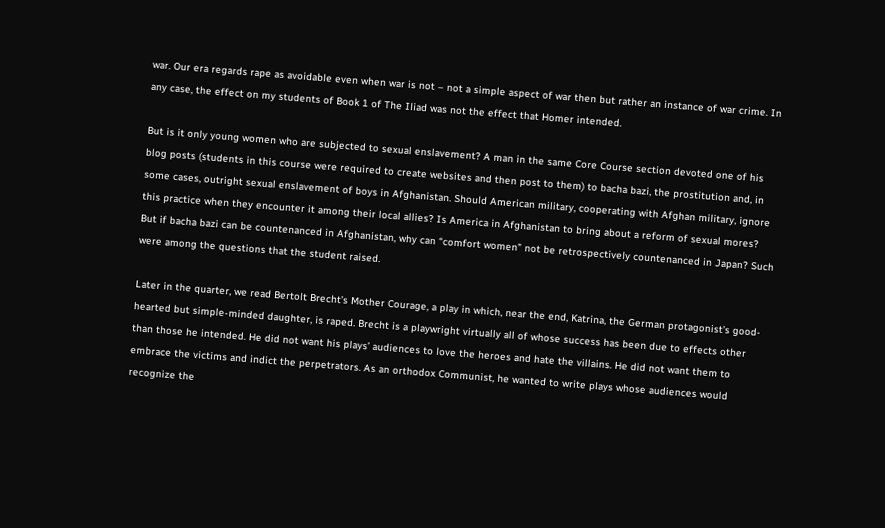war. Our era regards rape as avoidable even when war is not – not a simple aspect of war then but rather an instance of war crime. In any case, the effect on my students of Book 1 of The Iliad was not the effect that Homer intended.

But is it only young women who are subjected to sexual enslavement? A man in the same Core Course section devoted one of his blog posts (students in this course were required to create websites and then post to them) to bacha bazi, the prostitution and, in some cases, outright sexual enslavement of boys in Afghanistan. Should American military, cooperating with Afghan military, ignore this practice when they encounter it among their local allies? Is America in Afghanistan to bring about a reform of sexual mores? But if bacha bazi can be countenanced in Afghanistan, why can “comfort women” not be retrospectively countenanced in Japan? Such were among the questions that the student raised.

Later in the quarter, we read Bertolt Brecht’s Mother Courage, a play in which, near the end, Katrina, the German protagonist’s good-hearted but simple-minded daughter, is raped. Brecht is a playwright virtually all of whose success has been due to effects other than those he intended. He did not want his plays’ audiences to love the heroes and hate the villains. He did not want them to embrace the victims and indict the perpetrators. As an orthodox Communist, he wanted to write plays whose audiences would recognize the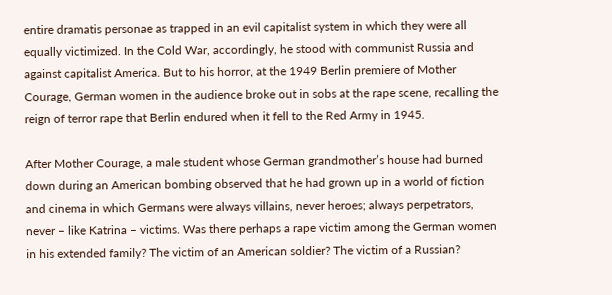entire dramatis personae as trapped in an evil capitalist system in which they were all equally victimized. In the Cold War, accordingly, he stood with communist Russia and against capitalist America. But to his horror, at the 1949 Berlin premiere of Mother Courage, German women in the audience broke out in sobs at the rape scene, recalling the reign of terror rape that Berlin endured when it fell to the Red Army in 1945.

After Mother Courage, a male student whose German grandmother’s house had burned down during an American bombing observed that he had grown up in a world of fiction and cinema in which Germans were always villains, never heroes; always perpetrators, never – like Katrina – victims. Was there perhaps a rape victim among the German women in his extended family? The victim of an American soldier? The victim of a Russian?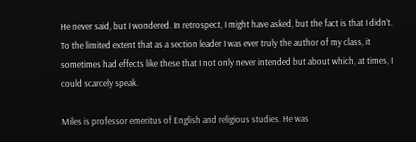He never said, but I wondered. In retrospect, I might have asked, but the fact is that I didn’t. To the limited extent that as a section leader I was ever truly the author of my class, it sometimes had effects like these that I not only never intended but about which, at times, I could scarcely speak.

Miles is professor emeritus of English and religious studies. He was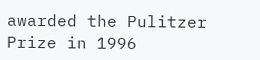awarded the Pulitzer Prize in 1996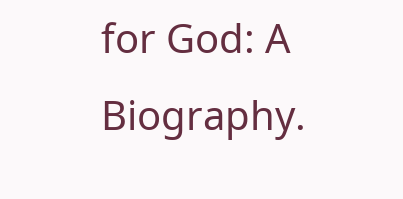for God: A Biography.